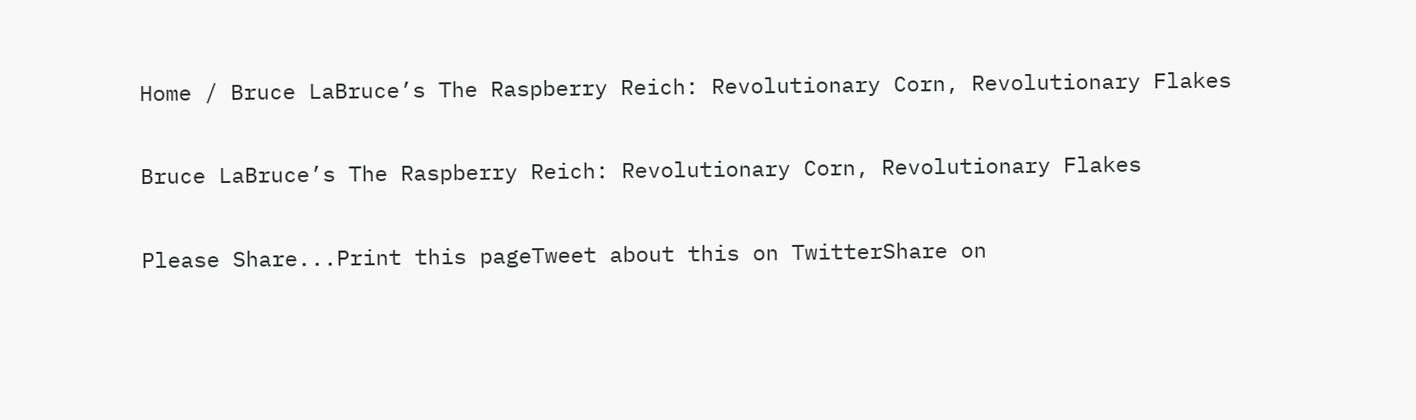Home / Bruce LaBruce’s The Raspberry Reich: Revolutionary Corn, Revolutionary Flakes

Bruce LaBruce’s The Raspberry Reich: Revolutionary Corn, Revolutionary Flakes

Please Share...Print this pageTweet about this on TwitterShare on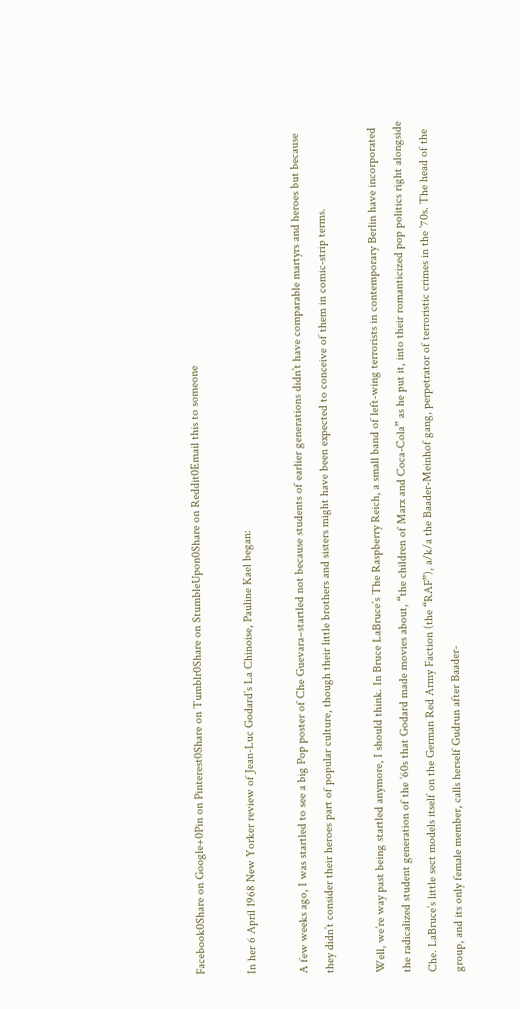Facebook0Share on Google+0Pin on Pinterest0Share on Tumblr0Share on StumbleUpon0Share on Reddit0Email this to someone

In her 6 April 1968 New Yorker review of Jean-Luc Godard’s La Chinoise, Pauline Kael began:

A few weeks ago, I was startled to see a big Pop poster of Che Guevara–startled not because students of earlier generations didn’t have comparable martyrs and heroes but because they didn’t consider their heroes part of popular culture, though their little brothers and sisters might have been expected to conceive of them in comic-strip terms.

Well, we’re way past being startled anymore, I should think. In Bruce LaBruce’s The Raspberry Reich, a small band of left-wing terrorists in contemporary Berlin have incorporated the radicalized student generation of the ’60s that Godard made movies about, “the children of Marx and Coca-Cola” as he put it, into their romanticized pop politics right alongside Che. LaBruce’s little sect models itself on the German Red Army Faction (the “RAF”), a/k/a the Baader-Meinhof gang, perpetrator of terroristic crimes in the ’70s. The head of the group, and its only female member, calls herself Gudrun after Baader-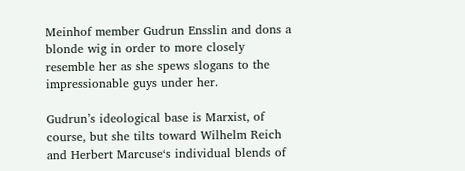Meinhof member Gudrun Ensslin and dons a blonde wig in order to more closely resemble her as she spews slogans to the impressionable guys under her.

Gudrun’s ideological base is Marxist, of course, but she tilts toward Wilhelm Reich and Herbert Marcuse‘s individual blends of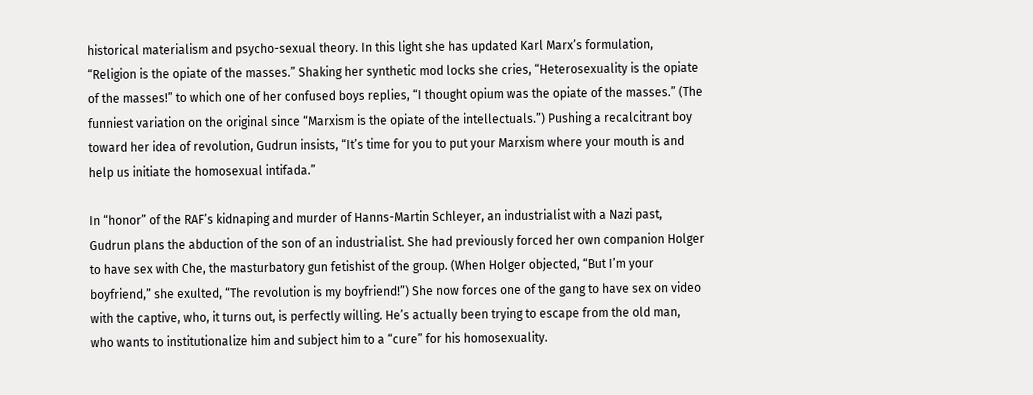historical materialism and psycho-sexual theory. In this light she has updated Karl Marx’s formulation, “Religion is the opiate of the masses.” Shaking her synthetic mod locks she cries, “Heterosexuality is the opiate of the masses!” to which one of her confused boys replies, “I thought opium was the opiate of the masses.” (The funniest variation on the original since “Marxism is the opiate of the intellectuals.”) Pushing a recalcitrant boy toward her idea of revolution, Gudrun insists, “It’s time for you to put your Marxism where your mouth is and help us initiate the homosexual intifada.”

In “honor” of the RAF’s kidnaping and murder of Hanns-Martin Schleyer, an industrialist with a Nazi past, Gudrun plans the abduction of the son of an industrialist. She had previously forced her own companion Holger to have sex with Che, the masturbatory gun fetishist of the group. (When Holger objected, “But I’m your boyfriend,” she exulted, “The revolution is my boyfriend!”) She now forces one of the gang to have sex on video with the captive, who, it turns out, is perfectly willing. He’s actually been trying to escape from the old man, who wants to institutionalize him and subject him to a “cure” for his homosexuality.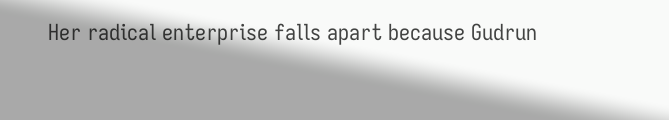Her radical enterprise falls apart because Gudrun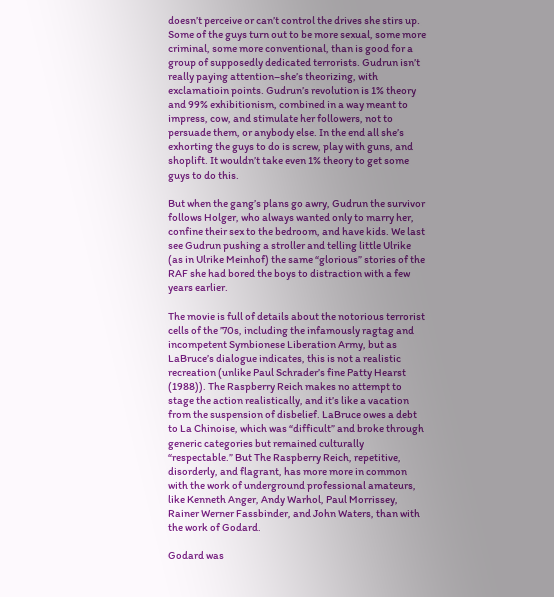doesn’t perceive or can’t control the drives she stirs up. Some of the guys turn out to be more sexual, some more criminal, some more conventional, than is good for a group of supposedly dedicated terrorists. Gudrun isn’t really paying attention–she’s theorizing, with exclamatioin points. Gudrun’s revolution is 1% theory and 99% exhibitionism, combined in a way meant to impress, cow, and stimulate her followers, not to persuade them, or anybody else. In the end all she’s exhorting the guys to do is screw, play with guns, and shoplift. It wouldn’t take even 1% theory to get some guys to do this.

But when the gang’s plans go awry, Gudrun the survivor follows Holger, who always wanted only to marry her, confine their sex to the bedroom, and have kids. We last see Gudrun pushing a stroller and telling little Ulrike (as in Ulrike Meinhof) the same “glorious” stories of the RAF she had bored the boys to distraction with a few years earlier.

The movie is full of details about the notorious terrorist cells of the ’70s, including the infamously ragtag and incompetent Symbionese Liberation Army, but as LaBruce’s dialogue indicates, this is not a realistic recreation (unlike Paul Schrader’s fine Patty Hearst (1988)). The Raspberry Reich makes no attempt to stage the action realistically, and it’s like a vacation from the suspension of disbelief. LaBruce owes a debt to La Chinoise, which was “difficult” and broke through generic categories but remained culturally “respectable.” But The Raspberry Reich, repetitive, disorderly, and flagrant, has more more in common with the work of underground professional amateurs, like Kenneth Anger, Andy Warhol, Paul Morrissey, Rainer Werner Fassbinder, and John Waters, than with the work of Godard.

Godard was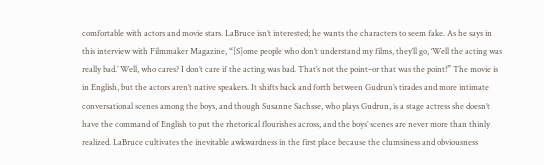comfortable with actors and movie stars. LaBruce isn’t interested; he wants the characters to seem fake. As he says in this interview with Filmmaker Magazine, “[S]ome people who don’t understand my films, they’ll go, ‘Well the acting was really bad.’ Well, who cares? I don’t care if the acting was bad. That’s not the point–or that was the point!” The movie is in English, but the actors aren’t native speakers. It shifts back and forth between Gudrun’s tirades and more intimate conversational scenes among the boys, and though Susanne Sachsse, who plays Gudrun, is a stage actress she doesn’t have the command of English to put the rhetorical flourishes across, and the boys’ scenes are never more than thinly realized. LaBruce cultivates the inevitable awkwardness in the first place because the clumsiness and obviousness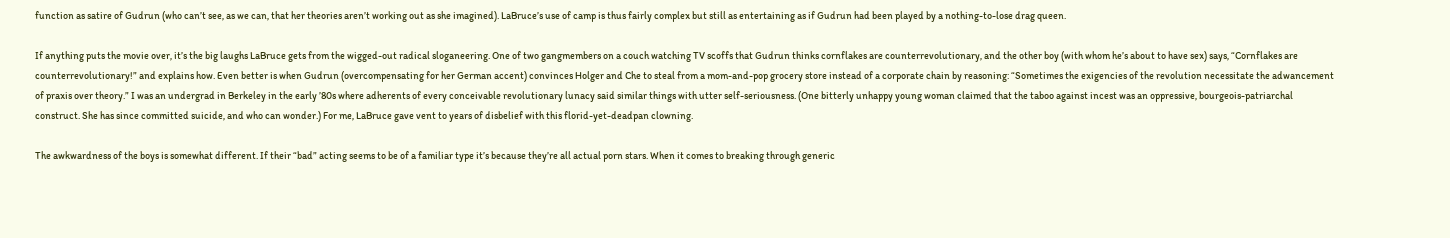function as satire of Gudrun (who can’t see, as we can, that her theories aren’t working out as she imagined). LaBruce’s use of camp is thus fairly complex but still as entertaining as if Gudrun had been played by a nothing-to-lose drag queen.

If anything puts the movie over, it’s the big laughs LaBruce gets from the wigged-out radical sloganeering. One of two gangmembers on a couch watching TV scoffs that Gudrun thinks cornflakes are counterrevolutionary, and the other boy (with whom he’s about to have sex) says, “Cornflakes are counterrevolutionary!” and explains how. Even better is when Gudrun (overcompensating for her German accent) convinces Holger and Che to steal from a mom-and-pop grocery store instead of a corporate chain by reasoning: “Sometimes the exigencies of the revolution necessitate the adwancement of praxis over theory.” I was an undergrad in Berkeley in the early ’80s where adherents of every conceivable revolutionary lunacy said similar things with utter self-seriousness. (One bitterly unhappy young woman claimed that the taboo against incest was an oppressive, bourgeois-patriarchal construct. She has since committed suicide, and who can wonder.) For me, LaBruce gave vent to years of disbelief with this florid-yet-deadpan clowning.

The awkwardness of the boys is somewhat different. If their “bad” acting seems to be of a familiar type it’s because they’re all actual porn stars. When it comes to breaking through generic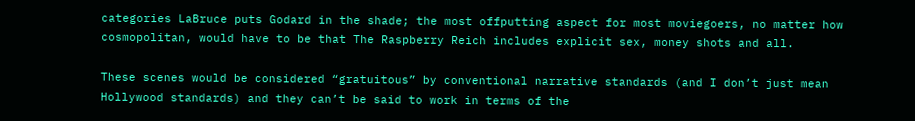categories LaBruce puts Godard in the shade; the most offputting aspect for most moviegoers, no matter how cosmopolitan, would have to be that The Raspberry Reich includes explicit sex, money shots and all.

These scenes would be considered “gratuitous” by conventional narrative standards (and I don’t just mean Hollywood standards) and they can’t be said to work in terms of the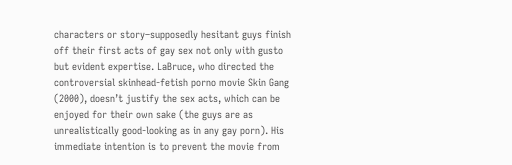characters or story–supposedly hesitant guys finish off their first acts of gay sex not only with gusto but evident expertise. LaBruce, who directed the controversial skinhead-fetish porno movie Skin Gang (2000), doesn’t justify the sex acts, which can be enjoyed for their own sake (the guys are as unrealistically good-looking as in any gay porn). His immediate intention is to prevent the movie from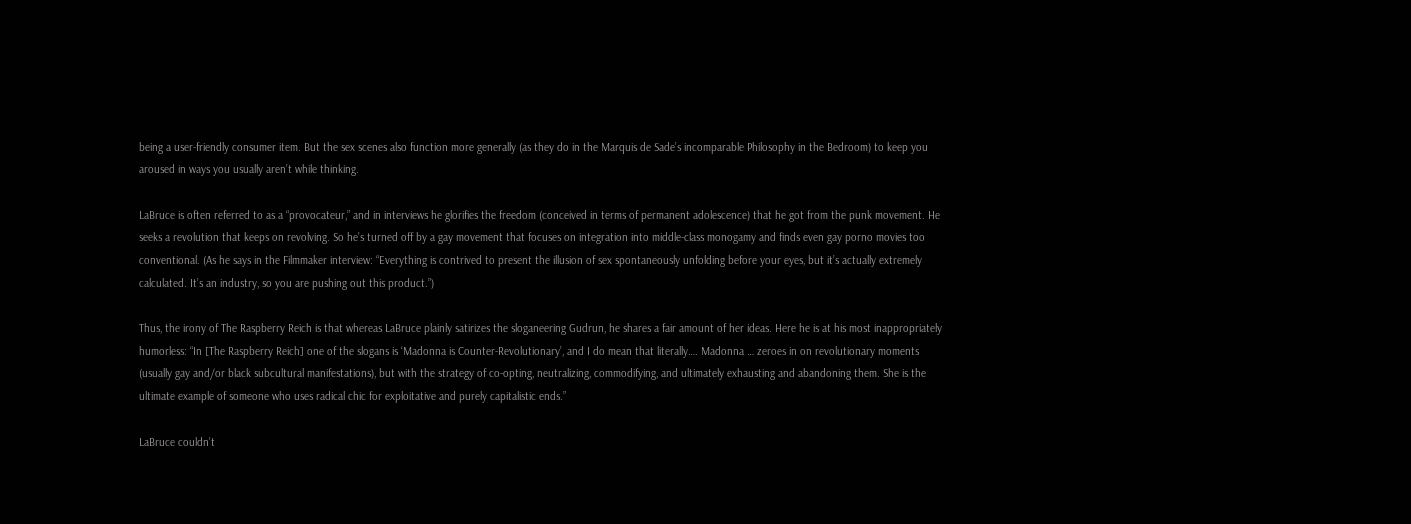being a user-friendly consumer item. But the sex scenes also function more generally (as they do in the Marquis de Sade’s incomparable Philosophy in the Bedroom) to keep you aroused in ways you usually aren’t while thinking.

LaBruce is often referred to as a “provocateur,” and in interviews he glorifies the freedom (conceived in terms of permanent adolescence) that he got from the punk movement. He seeks a revolution that keeps on revolving. So he’s turned off by a gay movement that focuses on integration into middle-class monogamy and finds even gay porno movies too conventional. (As he says in the Filmmaker interview: “Everything is contrived to present the illusion of sex spontaneously unfolding before your eyes, but it’s actually extremely calculated. It’s an industry, so you are pushing out this product.”)

Thus, the irony of The Raspberry Reich is that whereas LaBruce plainly satirizes the sloganeering Gudrun, he shares a fair amount of her ideas. Here he is at his most inappropriately humorless: “In [The Raspberry Reich] one of the slogans is ‘Madonna is Counter-Revolutionary’, and I do mean that literally…. Madonna … zeroes in on revolutionary moments (usually gay and/or black subcultural manifestations), but with the strategy of co-opting, neutralizing, commodifying, and ultimately exhausting and abandoning them. She is the ultimate example of someone who uses radical chic for exploitative and purely capitalistic ends.”

LaBruce couldn’t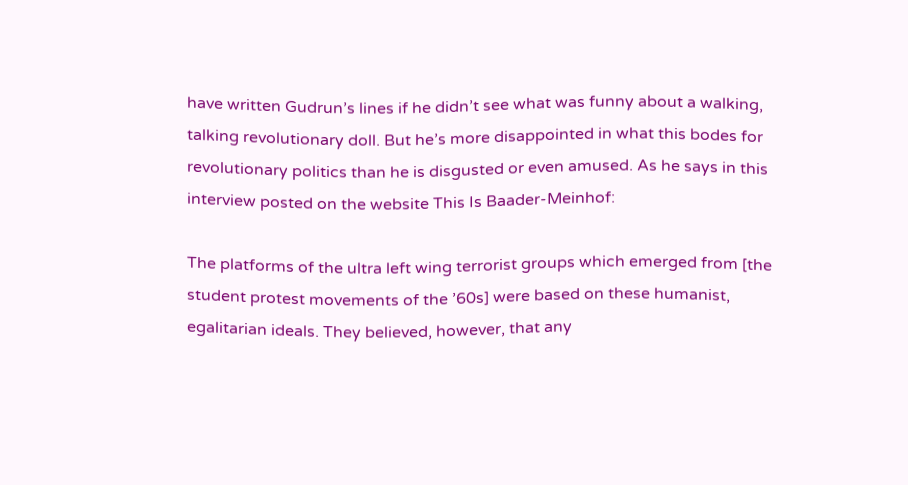have written Gudrun’s lines if he didn’t see what was funny about a walking, talking revolutionary doll. But he’s more disappointed in what this bodes for revolutionary politics than he is disgusted or even amused. As he says in this interview posted on the website This Is Baader-Meinhof:

The platforms of the ultra left wing terrorist groups which emerged from [the student protest movements of the ’60s] were based on these humanist, egalitarian ideals. They believed, however, that any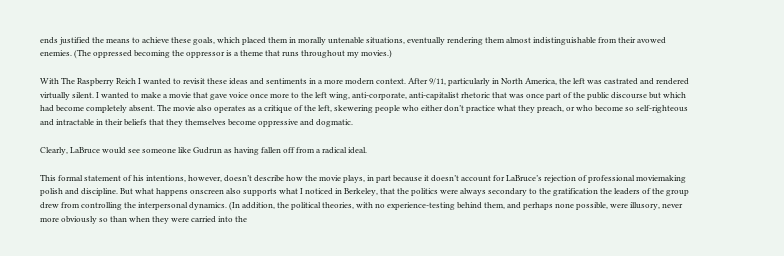ends justified the means to achieve these goals, which placed them in morally untenable situations, eventually rendering them almost indistinguishable from their avowed enemies. (The oppressed becoming the oppressor is a theme that runs throughout my movies.)

With The Raspberry Reich I wanted to revisit these ideas and sentiments in a more modern context. After 9/11, particularly in North America, the left was castrated and rendered virtually silent. I wanted to make a movie that gave voice once more to the left wing, anti-corporate, anti-capitalist rhetoric that was once part of the public discourse but which had become completely absent. The movie also operates as a critique of the left, skewering people who either don’t practice what they preach, or who become so self-righteous and intractable in their beliefs that they themselves become oppressive and dogmatic.

Clearly, LaBruce would see someone like Gudrun as having fallen off from a radical ideal.

This formal statement of his intentions, however, doesn’t describe how the movie plays, in part because it doesn’t account for LaBruce’s rejection of professional moviemaking polish and discipline. But what happens onscreen also supports what I noticed in Berkeley, that the politics were always secondary to the gratification the leaders of the group drew from controlling the interpersonal dynamics. (In addition, the political theories, with no experience-testing behind them, and perhaps none possible, were illusory, never more obviously so than when they were carried into the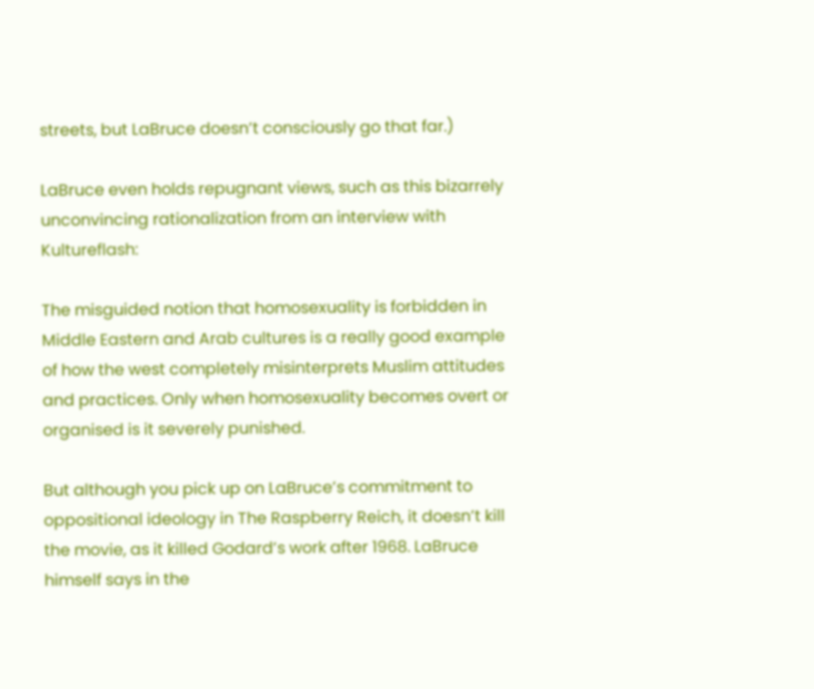streets, but LaBruce doesn’t consciously go that far.)

LaBruce even holds repugnant views, such as this bizarrely unconvincing rationalization from an interview with Kultureflash:

The misguided notion that homosexuality is forbidden in Middle Eastern and Arab cultures is a really good example of how the west completely misinterprets Muslim attitudes and practices. Only when homosexuality becomes overt or organised is it severely punished.

But although you pick up on LaBruce’s commitment to oppositional ideology in The Raspberry Reich, it doesn’t kill the movie, as it killed Godard’s work after 1968. LaBruce himself says in the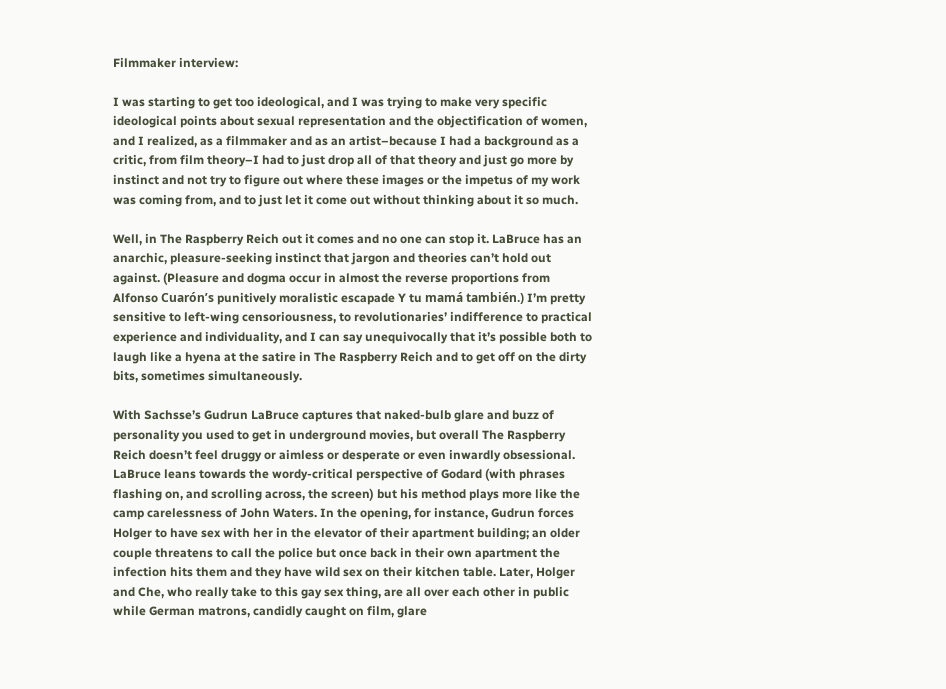Filmmaker interview:

I was starting to get too ideological, and I was trying to make very specific ideological points about sexual representation and the objectification of women, and I realized, as a filmmaker and as an artist–because I had a background as a critic, from film theory–I had to just drop all of that theory and just go more by instinct and not try to figure out where these images or the impetus of my work was coming from, and to just let it come out without thinking about it so much.

Well, in The Raspberry Reich out it comes and no one can stop it. LaBruce has an anarchic, pleasure-seeking instinct that jargon and theories can’t hold out against. (Pleasure and dogma occur in almost the reverse proportions from Alfonso Cuarón’s punitively moralistic escapade Y tu mamá también.) I’m pretty sensitive to left-wing censoriousness, to revolutionaries’ indifference to practical experience and individuality, and I can say unequivocally that it’s possible both to laugh like a hyena at the satire in The Raspberry Reich and to get off on the dirty bits, sometimes simultaneously.

With Sachsse’s Gudrun LaBruce captures that naked-bulb glare and buzz of personality you used to get in underground movies, but overall The Raspberry Reich doesn’t feel druggy or aimless or desperate or even inwardly obsessional. LaBruce leans towards the wordy-critical perspective of Godard (with phrases flashing on, and scrolling across, the screen) but his method plays more like the camp carelessness of John Waters. In the opening, for instance, Gudrun forces Holger to have sex with her in the elevator of their apartment building; an older couple threatens to call the police but once back in their own apartment the infection hits them and they have wild sex on their kitchen table. Later, Holger and Che, who really take to this gay sex thing, are all over each other in public while German matrons, candidly caught on film, glare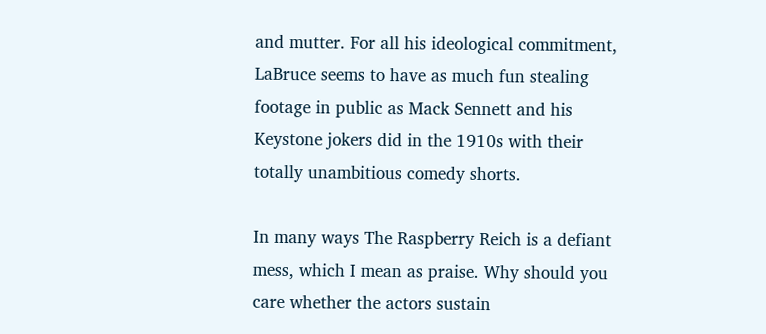and mutter. For all his ideological commitment, LaBruce seems to have as much fun stealing footage in public as Mack Sennett and his Keystone jokers did in the 1910s with their totally unambitious comedy shorts.

In many ways The Raspberry Reich is a defiant mess, which I mean as praise. Why should you care whether the actors sustain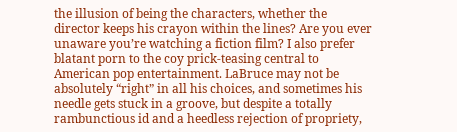the illusion of being the characters, whether the director keeps his crayon within the lines? Are you ever unaware you’re watching a fiction film? I also prefer blatant porn to the coy prick-teasing central to American pop entertainment. LaBruce may not be absolutely “right” in all his choices, and sometimes his needle gets stuck in a groove, but despite a totally rambunctious id and a heedless rejection of propriety,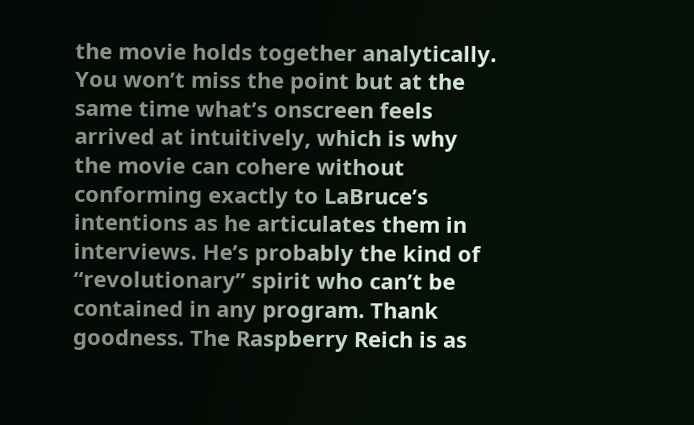the movie holds together analytically. You won’t miss the point but at the same time what’s onscreen feels arrived at intuitively, which is why the movie can cohere without conforming exactly to LaBruce’s intentions as he articulates them in interviews. He’s probably the kind of “revolutionary” spirit who can’t be contained in any program. Thank goodness. The Raspberry Reich is as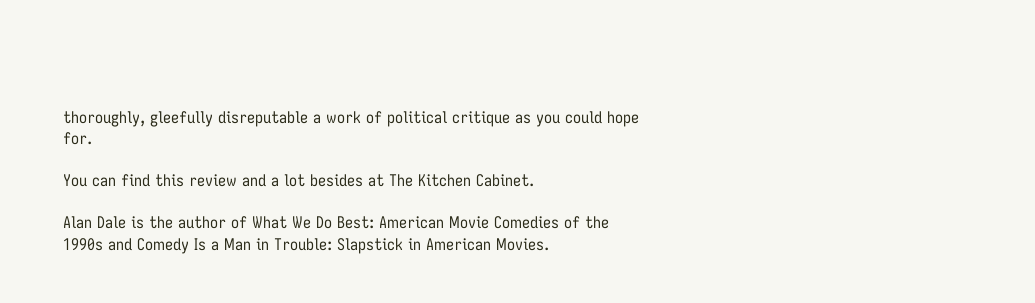thoroughly, gleefully disreputable a work of political critique as you could hope for.

You can find this review and a lot besides at The Kitchen Cabinet.

Alan Dale is the author of What We Do Best: American Movie Comedies of the 1990s and Comedy Is a Man in Trouble: Slapstick in American Movies.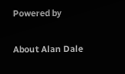Powered by

About Alan Dale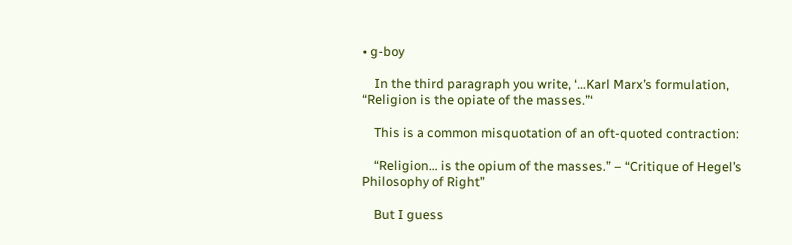• g-boy

    In the third paragraph you write, ‘…Karl Marx’s formulation, “Religion is the opiate of the masses.”‘

    This is a common misquotation of an oft-quoted contraction:

    “Religion… is the opium of the masses.” – “Critique of Hegel’s Philosophy of Right”

    But I guess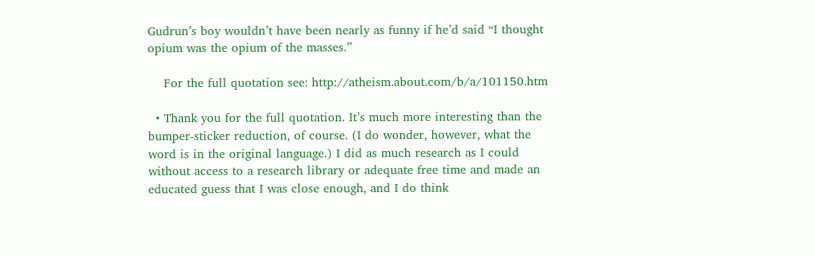Gudrun’s boy wouldn’t have been nearly as funny if he’d said “I thought opium was the opium of the masses.”

    For the full quotation see: http://atheism.about.com/b/a/101150.htm

  • Thank you for the full quotation. It’s much more interesting than the bumper-sticker reduction, of course. (I do wonder, however, what the word is in the original language.) I did as much research as I could without access to a research library or adequate free time and made an educated guess that I was close enough, and I do think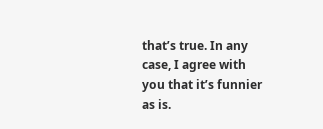that’s true. In any case, I agree with you that it’s funnier as is.